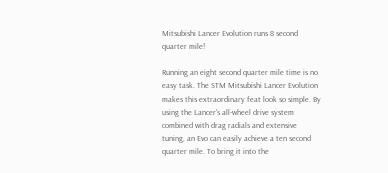Mitsubishi Lancer Evolution runs 8 second quarter mile!

Running an eight second quarter mile time is no easy task. The STM Mitsubishi Lancer Evolution makes this extraordinary feat look so simple. By using the Lancer's all-wheel drive system combined with drag radials and extensive tuning, an Evo can easily achieve a ten second quarter mile. To bring it into the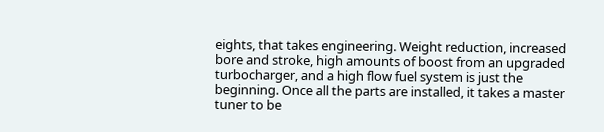eights, that takes engineering. Weight reduction, increased bore and stroke, high amounts of boost from an upgraded turbocharger, and a high flow fuel system is just the beginning. Once all the parts are installed, it takes a master tuner to be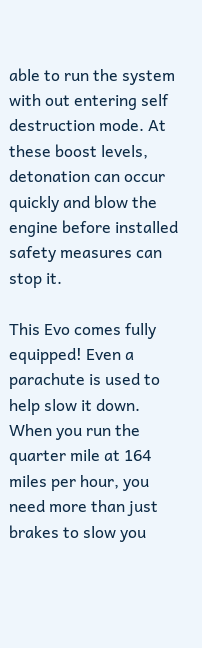able to run the system with out entering self destruction mode. At these boost levels, detonation can occur quickly and blow the engine before installed safety measures can stop it.

This Evo comes fully equipped! Even a parachute is used to help slow it down. When you run the quarter mile at 164 miles per hour, you need more than just brakes to slow you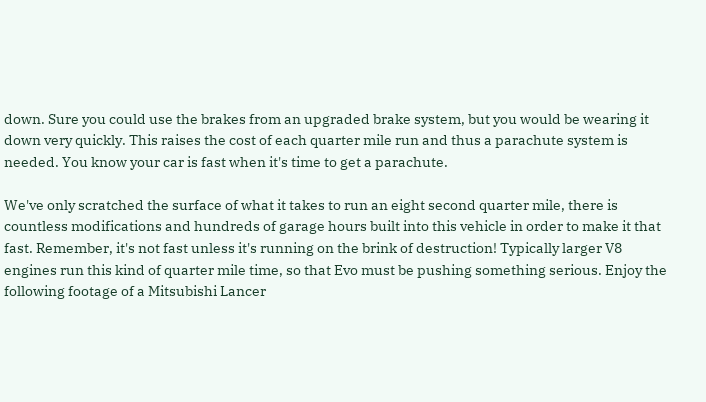down. Sure you could use the brakes from an upgraded brake system, but you would be wearing it down very quickly. This raises the cost of each quarter mile run and thus a parachute system is needed. You know your car is fast when it's time to get a parachute.

We've only scratched the surface of what it takes to run an eight second quarter mile, there is countless modifications and hundreds of garage hours built into this vehicle in order to make it that fast. Remember, it's not fast unless it's running on the brink of destruction! Typically larger V8 engines run this kind of quarter mile time, so that Evo must be pushing something serious. Enjoy the following footage of a Mitsubishi Lancer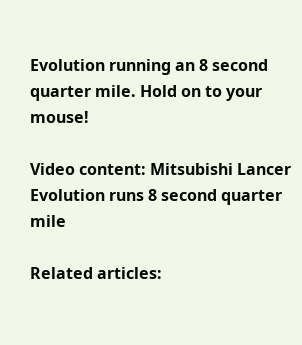Evolution running an 8 second quarter mile. Hold on to your mouse!

Video content: Mitsubishi Lancer Evolution runs 8 second quarter mile

Related articles: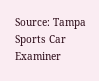Source: Tampa Sports Car Examiner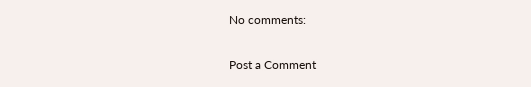No comments:

Post a Comment